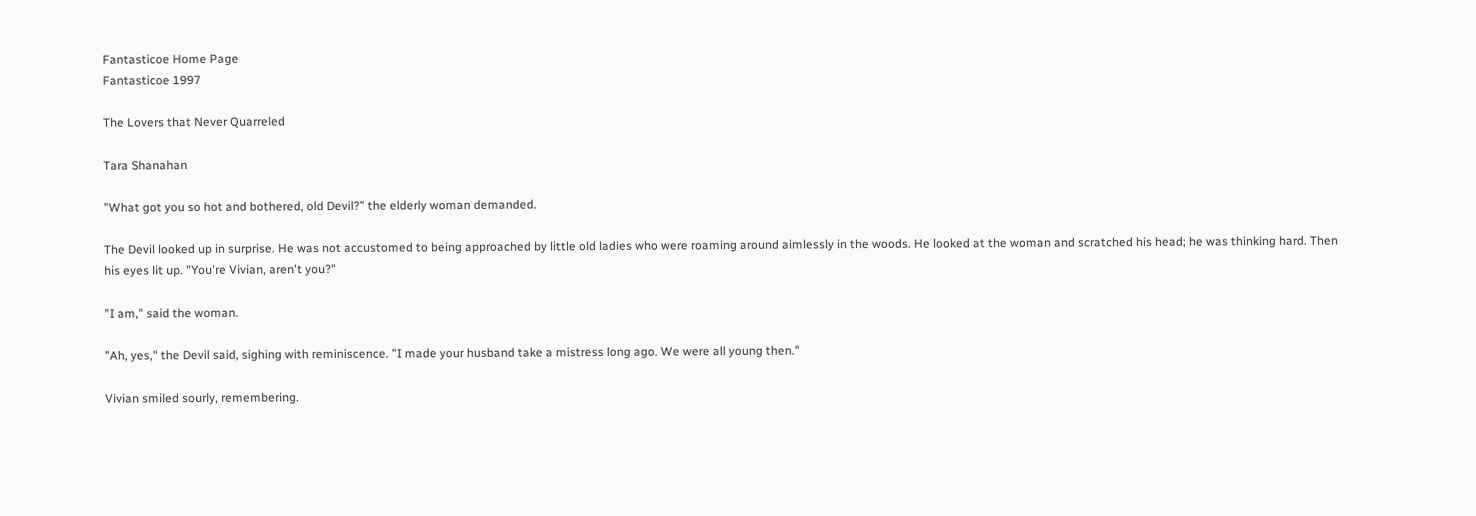Fantasticoe Home Page
Fantasticoe 1997

The Lovers that Never Quarreled

Tara Shanahan

"What got you so hot and bothered, old Devil?" the elderly woman demanded.

The Devil looked up in surprise. He was not accustomed to being approached by little old ladies who were roaming around aimlessly in the woods. He looked at the woman and scratched his head; he was thinking hard. Then his eyes lit up. "You're Vivian, aren't you?"

"I am," said the woman.

"Ah, yes," the Devil said, sighing with reminiscence. "I made your husband take a mistress long ago. We were all young then."

Vivian smiled sourly, remembering.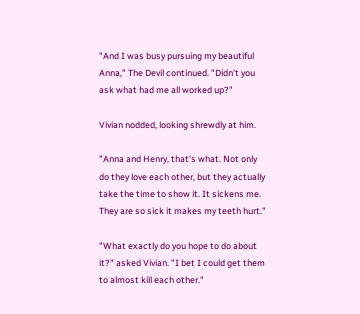"And I was busy pursuing my beautiful Anna," The Devil continued. "Didn't you ask what had me all worked up?"

Vivian nodded, looking shrewdly at him.

"Anna and Henry, that's what. Not only do they love each other, but they actually take the time to show it. It sickens me. They are so sick it makes my teeth hurt."

"What exactly do you hope to do about it?" asked Vivian. "I bet I could get them to almost kill each other."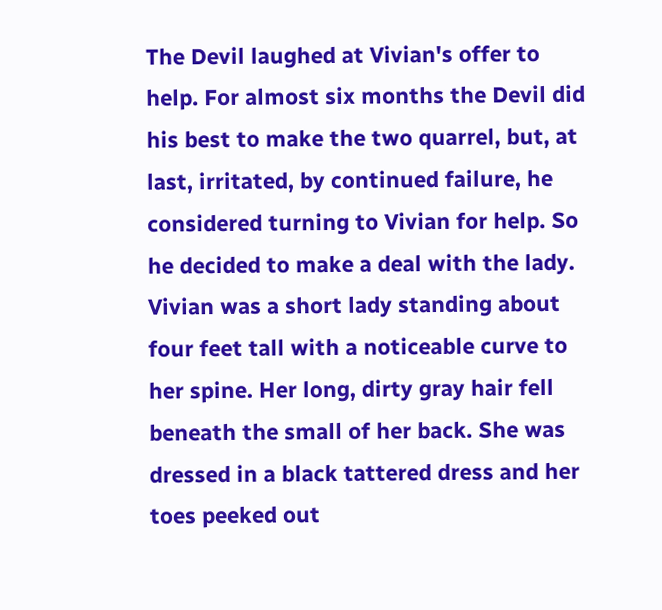The Devil laughed at Vivian's offer to help. For almost six months the Devil did his best to make the two quarrel, but, at last, irritated, by continued failure, he considered turning to Vivian for help. So he decided to make a deal with the lady. Vivian was a short lady standing about four feet tall with a noticeable curve to her spine. Her long, dirty gray hair fell beneath the small of her back. She was dressed in a black tattered dress and her toes peeked out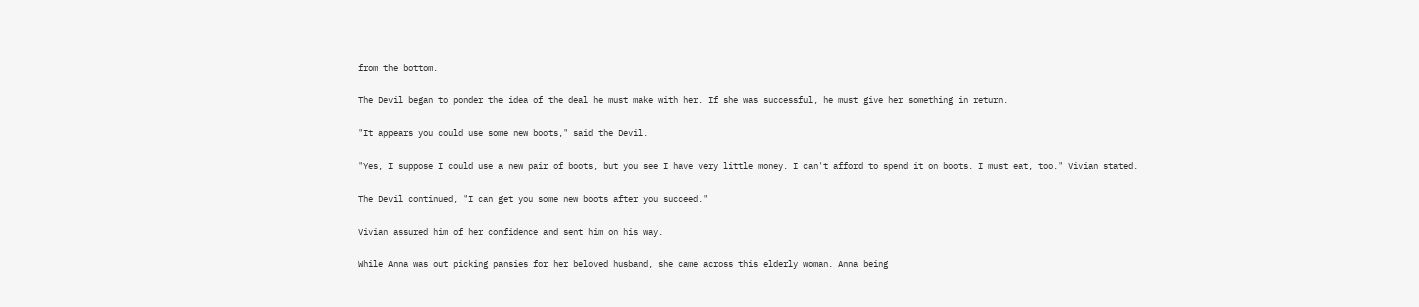from the bottom.

The Devil began to ponder the idea of the deal he must make with her. If she was successful, he must give her something in return.

"It appears you could use some new boots," said the Devil.

"Yes, I suppose I could use a new pair of boots, but you see I have very little money. I can't afford to spend it on boots. I must eat, too." Vivian stated.

The Devil continued, "I can get you some new boots after you succeed."

Vivian assured him of her confidence and sent him on his way.

While Anna was out picking pansies for her beloved husband, she came across this elderly woman. Anna being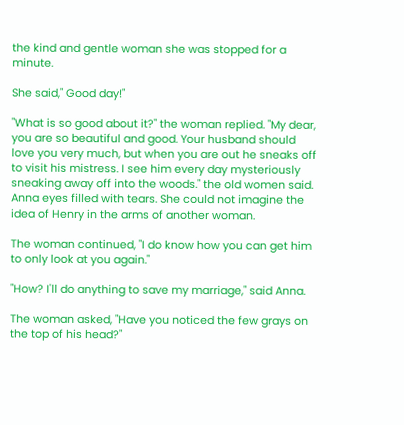the kind and gentle woman she was stopped for a minute.

She said," Good day!"

"What is so good about it?" the woman replied. "My dear, you are so beautiful and good. Your husband should love you very much, but when you are out he sneaks off to visit his mistress. I see him every day mysteriously sneaking away off into the woods." the old women said. Anna eyes filled with tears. She could not imagine the idea of Henry in the arms of another woman.

The woman continued, "I do know how you can get him to only look at you again."

"How? I'll do anything to save my marriage," said Anna.

The woman asked, "Have you noticed the few grays on the top of his head?"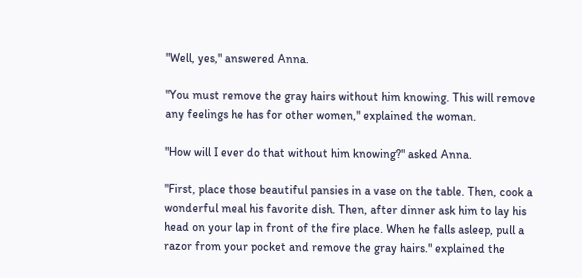"Well, yes," answered Anna.

"You must remove the gray hairs without him knowing. This will remove any feelings he has for other women," explained the woman.

"How will I ever do that without him knowing?" asked Anna.

"First, place those beautiful pansies in a vase on the table. Then, cook a wonderful meal his favorite dish. Then, after dinner ask him to lay his head on your lap in front of the fire place. When he falls asleep, pull a razor from your pocket and remove the gray hairs." explained the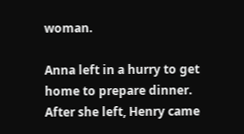woman.

Anna left in a hurry to get home to prepare dinner. After she left, Henry came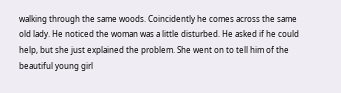walking through the same woods. Coincidently he comes across the same old lady. He noticed the woman was a little disturbed. He asked if he could help, but she just explained the problem. She went on to tell him of the beautiful young girl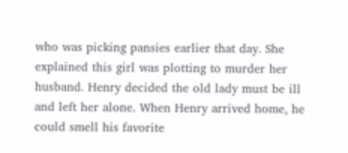who was picking pansies earlier that day. She explained this girl was plotting to murder her husband. Henry decided the old lady must be ill and left her alone. When Henry arrived home, he could smell his favorite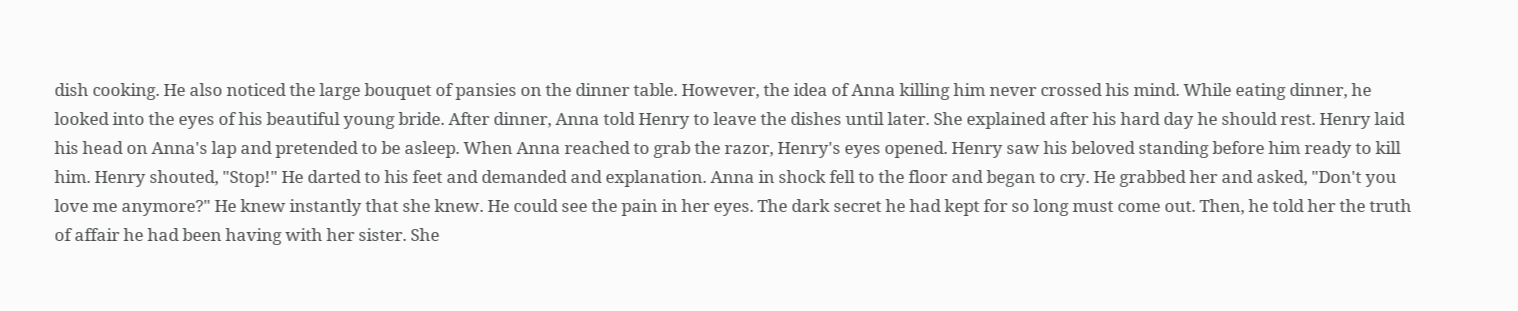dish cooking. He also noticed the large bouquet of pansies on the dinner table. However, the idea of Anna killing him never crossed his mind. While eating dinner, he looked into the eyes of his beautiful young bride. After dinner, Anna told Henry to leave the dishes until later. She explained after his hard day he should rest. Henry laid his head on Anna's lap and pretended to be asleep. When Anna reached to grab the razor, Henry's eyes opened. Henry saw his beloved standing before him ready to kill him. Henry shouted, "Stop!" He darted to his feet and demanded and explanation. Anna in shock fell to the floor and began to cry. He grabbed her and asked, "Don't you love me anymore?" He knew instantly that she knew. He could see the pain in her eyes. The dark secret he had kept for so long must come out. Then, he told her the truth of affair he had been having with her sister. She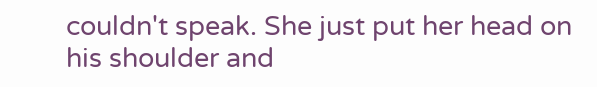couldn't speak. She just put her head on his shoulder and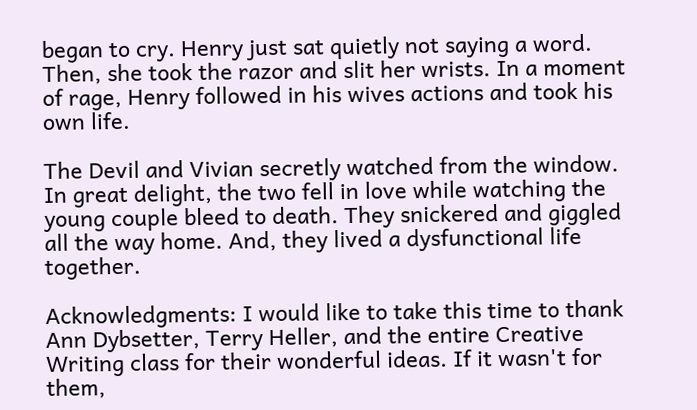began to cry. Henry just sat quietly not saying a word. Then, she took the razor and slit her wrists. In a moment of rage, Henry followed in his wives actions and took his own life.

The Devil and Vivian secretly watched from the window. In great delight, the two fell in love while watching the young couple bleed to death. They snickered and giggled all the way home. And, they lived a dysfunctional life together.

Acknowledgments: I would like to take this time to thank Ann Dybsetter, Terry Heller, and the entire Creative Writing class for their wonderful ideas. If it wasn't for them,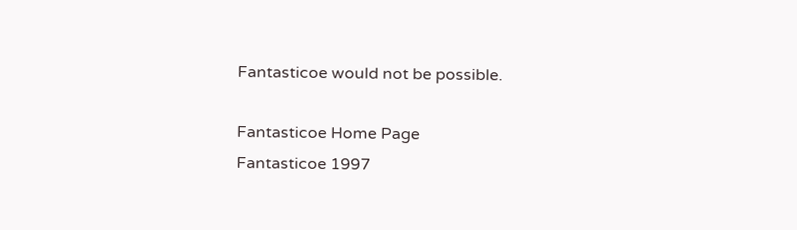Fantasticoe would not be possible.

Fantasticoe Home Page
Fantasticoe 1997